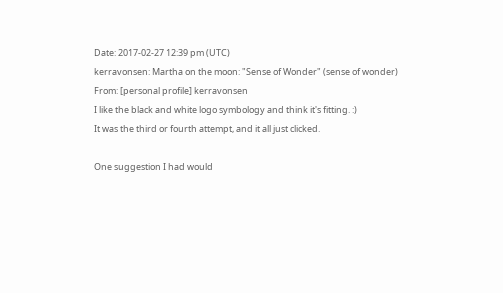Date: 2017-02-27 12:39 pm (UTC)
kerravonsen: Martha on the moon: "Sense of Wonder" (sense of wonder)
From: [personal profile] kerravonsen
I like the black and white logo symbology and think it's fitting. :)
It was the third or fourth attempt, and it all just clicked.

One suggestion I had would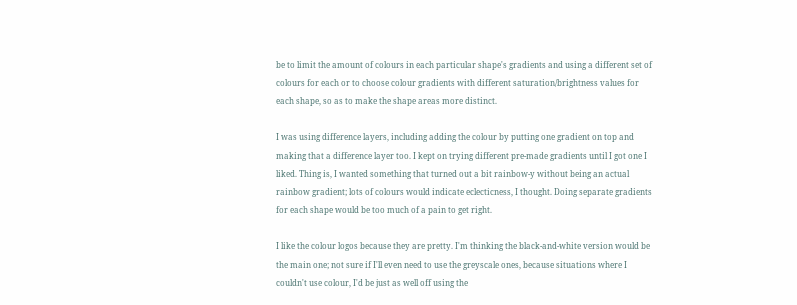be to limit the amount of colours in each particular shape's gradients and using a different set of colours for each or to choose colour gradients with different saturation/brightness values for each shape, so as to make the shape areas more distinct.

I was using difference layers, including adding the colour by putting one gradient on top and making that a difference layer too. I kept on trying different pre-made gradients until I got one I liked. Thing is, I wanted something that turned out a bit rainbow-y without being an actual rainbow gradient; lots of colours would indicate eclecticness, I thought. Doing separate gradients for each shape would be too much of a pain to get right.

I like the colour logos because they are pretty. I'm thinking the black-and-white version would be the main one; not sure if I'll even need to use the greyscale ones, because situations where I couldn't use colour, I'd be just as well off using the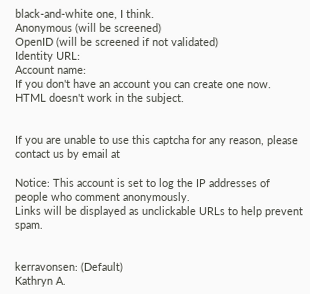black-and-white one, I think.
Anonymous (will be screened)
OpenID (will be screened if not validated)
Identity URL:
Account name:
If you don't have an account you can create one now.
HTML doesn't work in the subject.


If you are unable to use this captcha for any reason, please contact us by email at

Notice: This account is set to log the IP addresses of people who comment anonymously.
Links will be displayed as unclickable URLs to help prevent spam.


kerravonsen: (Default)
Kathryn A.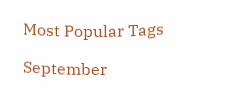Most Popular Tags

September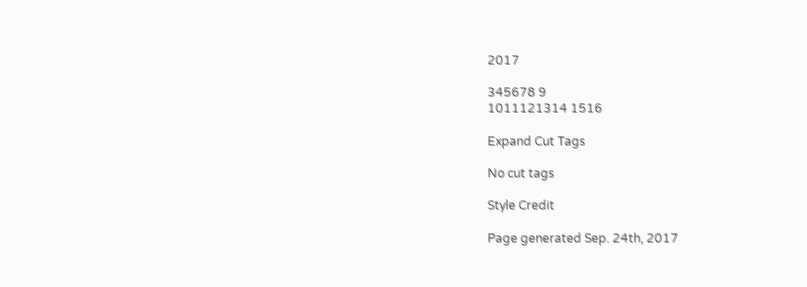2017

345678 9
1011121314 1516

Expand Cut Tags

No cut tags

Style Credit

Page generated Sep. 24th, 2017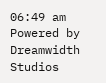06:49 am
Powered by Dreamwidth Studios